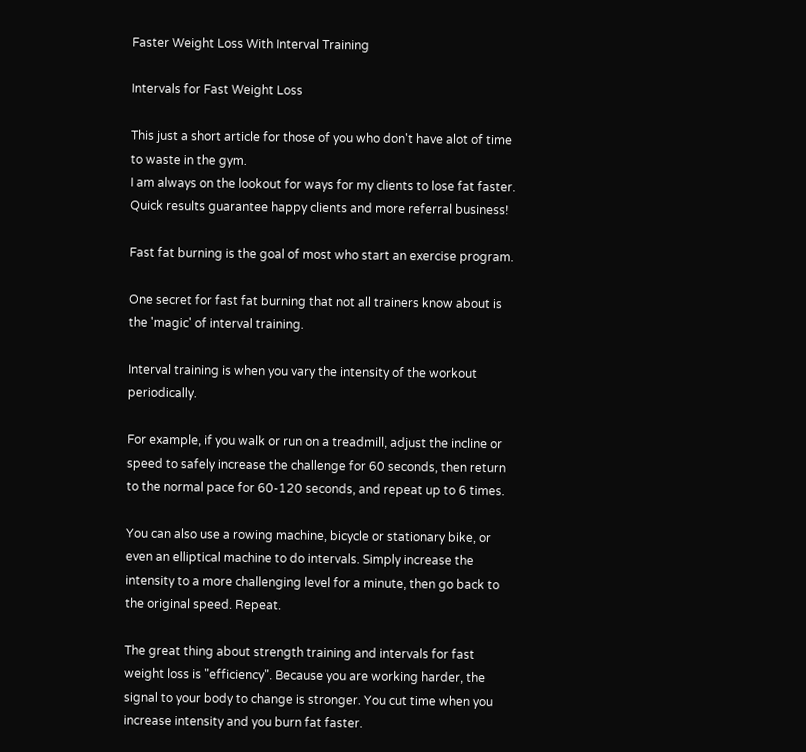Faster Weight Loss With Interval Training

Intervals for Fast Weight Loss

This just a short article for those of you who don't have alot of time to waste in the gym.
I am always on the lookout for ways for my clients to lose fat faster. Quick results guarantee happy clients and more referral business!

Fast fat burning is the goal of most who start an exercise program.

One secret for fast fat burning that not all trainers know about is the 'magic' of interval training.

Interval training is when you vary the intensity of the workout periodically.

For example, if you walk or run on a treadmill, adjust the incline or speed to safely increase the challenge for 60 seconds, then return to the normal pace for 60-120 seconds, and repeat up to 6 times.

You can also use a rowing machine, bicycle or stationary bike, or even an elliptical machine to do intervals. Simply increase the intensity to a more challenging level for a minute, then go back to the original speed. Repeat.

The great thing about strength training and intervals for fast weight loss is "efficiency". Because you are working harder, the signal to your body to change is stronger. You cut time when you increase intensity and you burn fat faster.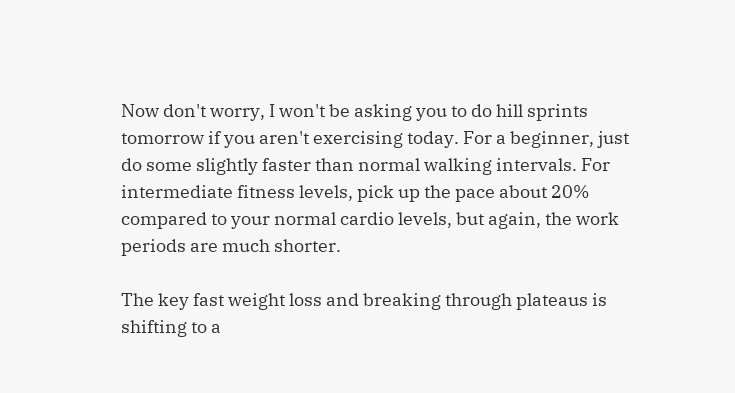Now don't worry, I won't be asking you to do hill sprints tomorrow if you aren't exercising today. For a beginner, just do some slightly faster than normal walking intervals. For intermediate fitness levels, pick up the pace about 20% compared to your normal cardio levels, but again, the work periods are much shorter.

The key fast weight loss and breaking through plateaus is shifting to a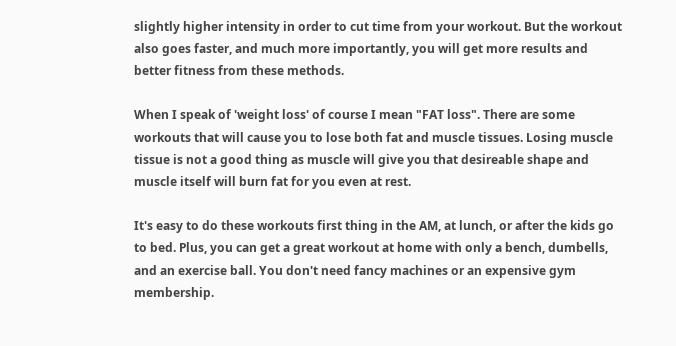slightly higher intensity in order to cut time from your workout. But the workout also goes faster, and much more importantly, you will get more results and better fitness from these methods.

When I speak of 'weight loss' of course I mean "FAT loss". There are some workouts that will cause you to lose both fat and muscle tissues. Losing muscle tissue is not a good thing as muscle will give you that desireable shape and muscle itself will burn fat for you even at rest.

It's easy to do these workouts first thing in the AM, at lunch, or after the kids go to bed. Plus, you can get a great workout at home with only a bench, dumbells, and an exercise ball. You don't need fancy machines or an expensive gym membership.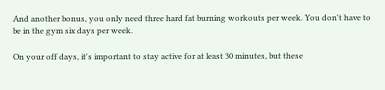And another bonus, you only need three hard fat burning workouts per week. You don't have to be in the gym six days per week.

On your off days, it's important to stay active for at least 30 minutes, but these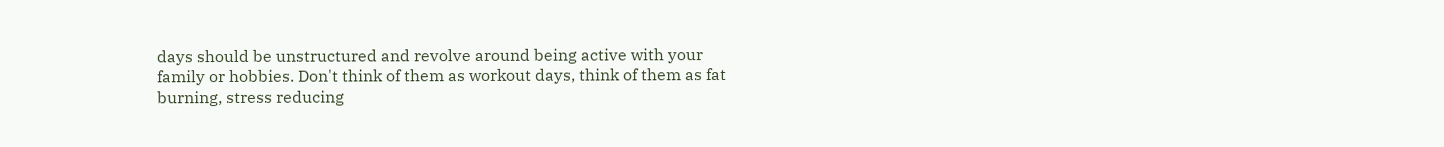days should be unstructured and revolve around being active with your family or hobbies. Don't think of them as workout days, think of them as fat burning, stress reducing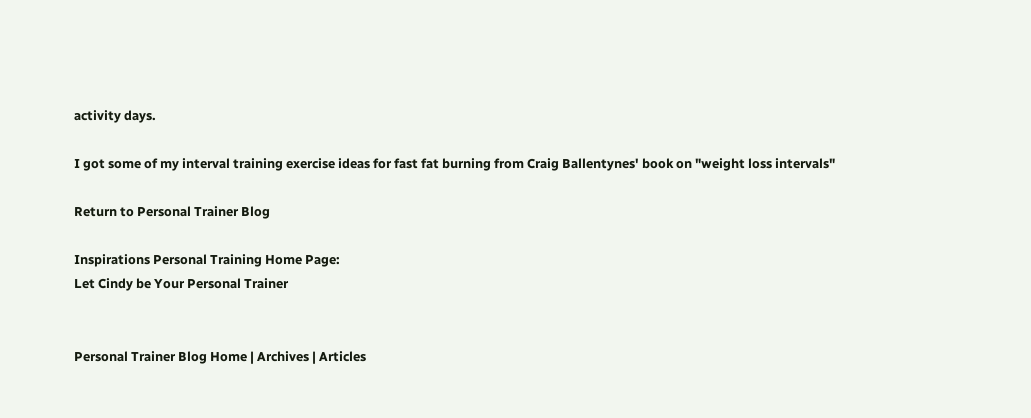activity days.

I got some of my interval training exercise ideas for fast fat burning from Craig Ballentynes' book on "weight loss intervals"

Return to Personal Trainer Blog

Inspirations Personal Training Home Page:
Let Cindy be Your Personal Trainer


Personal Trainer Blog Home | Archives | Articles